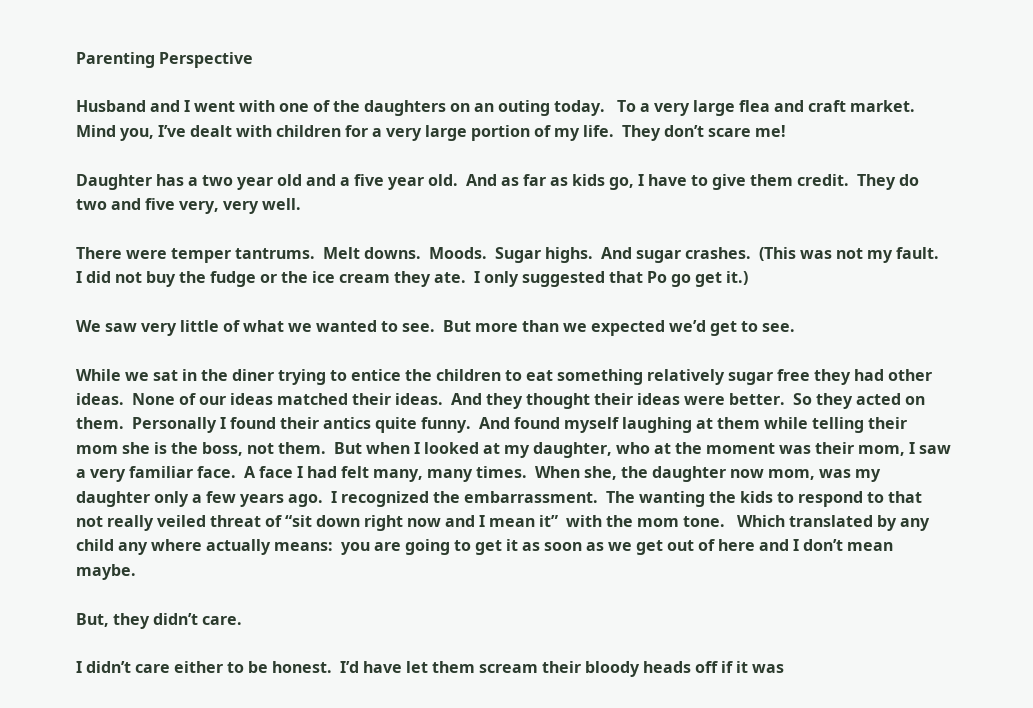Parenting Perspective

Husband and I went with one of the daughters on an outing today.   To a very large flea and craft market.  Mind you, I’ve dealt with children for a very large portion of my life.  They don’t scare me!

Daughter has a two year old and a five year old.  And as far as kids go, I have to give them credit.  They do two and five very, very well.

There were temper tantrums.  Melt downs.  Moods.  Sugar highs.  And sugar crashes.  (This was not my fault.  I did not buy the fudge or the ice cream they ate.  I only suggested that Po go get it.)

We saw very little of what we wanted to see.  But more than we expected we’d get to see.

While we sat in the diner trying to entice the children to eat something relatively sugar free they had other ideas.  None of our ideas matched their ideas.  And they thought their ideas were better.  So they acted on them.  Personally I found their antics quite funny.  And found myself laughing at them while telling their mom she is the boss, not them.  But when I looked at my daughter, who at the moment was their mom, I saw a very familiar face.  A face I had felt many, many times.  When she, the daughter now mom, was my daughter only a few years ago.  I recognized the embarrassment.  The wanting the kids to respond to that not really veiled threat of “sit down right now and I mean it”  with the mom tone.   Which translated by any child any where actually means:  you are going to get it as soon as we get out of here and I don’t mean maybe.

But, they didn’t care.

I didn’t care either to be honest.  I’d have let them scream their bloody heads off if it was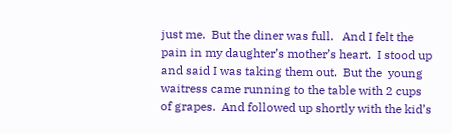just me.  But the diner was full.   And I felt the pain in my daughter’s mother’s heart.  I stood up and said I was taking them out.  But the  young waitress came running to the table with 2 cups of grapes.  And followed up shortly with the kid’s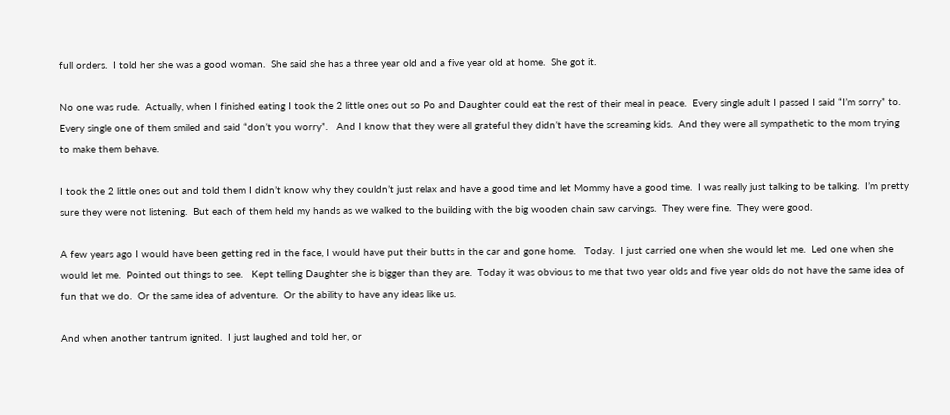full orders.  I told her she was a good woman.  She said she has a three year old and a five year old at home.  She got it.

No one was rude.  Actually, when I finished eating I took the 2 little ones out so Po and Daughter could eat the rest of their meal in peace.  Every single adult I passed I said “I’m sorry” to.  Every single one of them smiled and said “don’t you worry”.   And I know that they were all grateful they didn’t have the screaming kids.  And they were all sympathetic to the mom trying to make them behave.

I took the 2 little ones out and told them I didn’t know why they couldn’t just relax and have a good time and let Mommy have a good time.  I was really just talking to be talking.  I’m pretty sure they were not listening.  But each of them held my hands as we walked to the building with the big wooden chain saw carvings.  They were fine.  They were good.

A few years ago I would have been getting red in the face, I would have put their butts in the car and gone home.   Today.  I just carried one when she would let me.  Led one when she would let me.  Pointed out things to see.   Kept telling Daughter she is bigger than they are.  Today it was obvious to me that two year olds and five year olds do not have the same idea of fun that we do.  Or the same idea of adventure.  Or the ability to have any ideas like us.

And when another tantrum ignited.  I just laughed and told her, or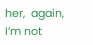her,  again, I’m not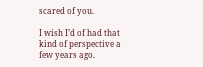scared of you.

I wish I’d of had that kind of perspective a few years ago.